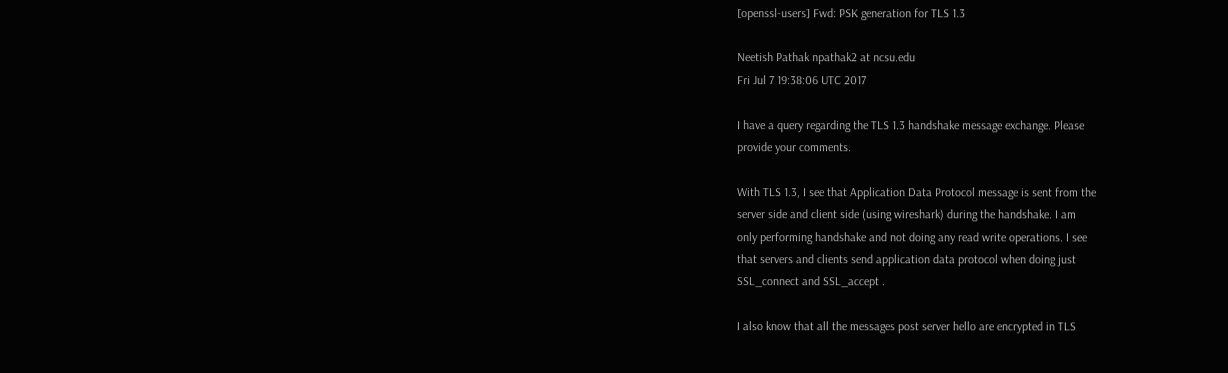[openssl-users] Fwd: PSK generation for TLS 1.3

Neetish Pathak npathak2 at ncsu.edu
Fri Jul 7 19:38:06 UTC 2017

I have a query regarding the TLS 1.3 handshake message exchange. Please
provide your comments.

With TLS 1.3, I see that Application Data Protocol message is sent from the
server side and client side (using wireshark) during the handshake. I am
only performing handshake and not doing any read write operations. I see
that servers and clients send application data protocol when doing just
SSL_connect and SSL_accept .

I also know that all the messages post server hello are encrypted in TLS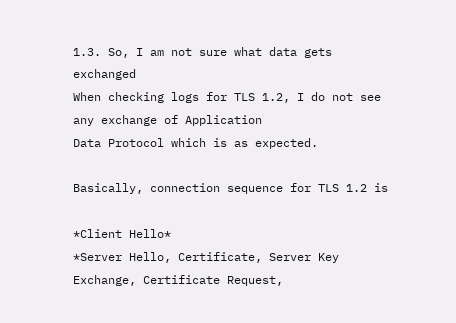1.3. So, I am not sure what data gets exchanged
When checking logs for TLS 1.2, I do not see any exchange of Application
Data Protocol which is as expected.

Basically, connection sequence for TLS 1.2 is

*Client Hello*
*Server Hello, Certificate, Server Key Exchange, Certificate Request,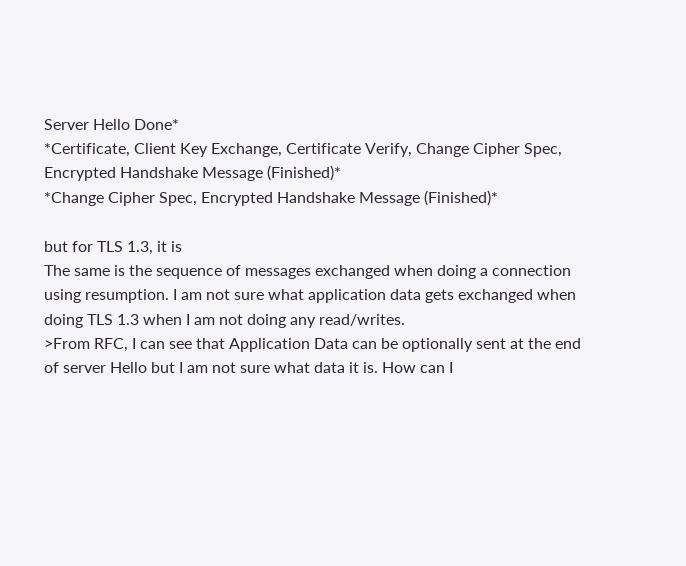Server Hello Done*
*Certificate, Client Key Exchange, Certificate Verify, Change Cipher Spec,
Encrypted Handshake Message (Finished)*
*Change Cipher Spec, Encrypted Handshake Message (Finished)*

but for TLS 1.3, it is
The same is the sequence of messages exchanged when doing a connection
using resumption. I am not sure what application data gets exchanged when
doing TLS 1.3 when I am not doing any read/writes.
>From RFC, I can see that Application Data can be optionally sent at the end
of server Hello but I am not sure what data it is. How can I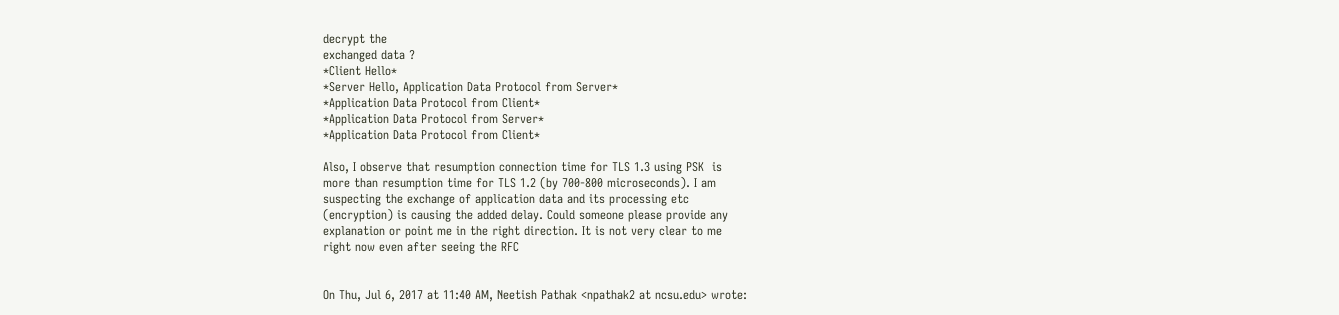decrypt the
exchanged data ?
*Client Hello*
*Server Hello, Application Data Protocol from Server*
*Application Data Protocol from Client*
*Application Data Protocol from Server*
*Application Data Protocol from Client*

Also, I observe that resumption connection time for TLS 1.3 using PSK  is
more than resumption time for TLS 1.2 (by 700-800 microseconds). I am
suspecting the exchange of application data and its processing etc
(encryption) is causing the added delay. Could someone please provide any
explanation or point me in the right direction. It is not very clear to me
right now even after seeing the RFC


On Thu, Jul 6, 2017 at 11:40 AM, Neetish Pathak <npathak2 at ncsu.edu> wrote: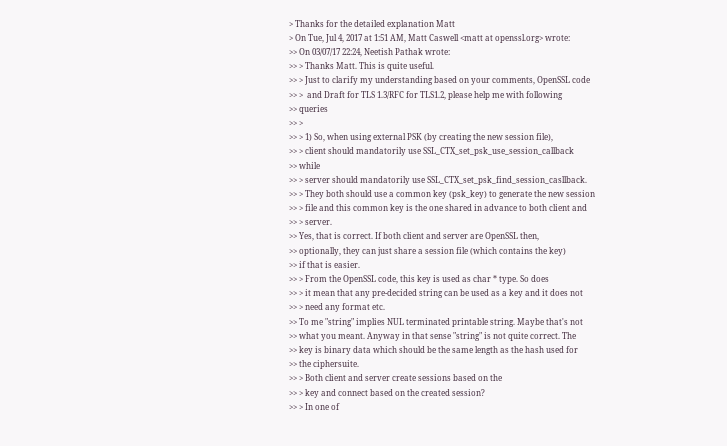> Thanks for the detailed explanation Matt
> On Tue, Jul 4, 2017 at 1:51 AM, Matt Caswell <matt at openssl.org> wrote:
>> On 03/07/17 22:24, Neetish Pathak wrote:
>> > Thanks Matt. This is quite useful.
>> > Just to clarify my understanding based on your comments, OpenSSL code
>> >  and Draft for TLS 1.3/RFC for TLS1.2, please help me with following
>> queries
>> >
>> > 1) So, when using external PSK (by creating the new session file),
>> > client should mandatorily use SSL_CTX_set_psk_use_session_callback
>> while
>> > server should mandatorily use SSL_CTX_set_psk_find_session_casllback.
>> > They both should use a common key (psk_key) to generate the new session
>> > file and this common key is the one shared in advance to both client and
>> > server.
>> Yes, that is correct. If both client and server are OpenSSL then,
>> optionally, they can just share a session file (which contains the key)
>> if that is easier.
>> > From the OpenSSL code, this key is used as char * type. So does
>> > it mean that any pre-decided string can be used as a key and it does not
>> > need any format etc.
>> To me "string" implies NUL terminated printable string. Maybe that's not
>> what you meant. Anyway in that sense "string" is not quite correct. The
>> key is binary data which should be the same length as the hash used for
>> the ciphersuite.
>> > Both client and server create sessions based on the
>> > key and connect based on the created session?
>> > In one of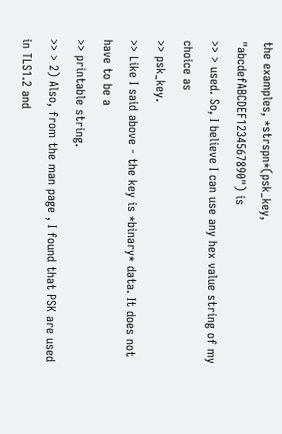the examples, *strspn*(psk_key, "abcdefABCDEF1234567890") is
>> > used. So, I believe I can use any hex value string of my choice as
>> psk_key.
>> Like I said above - the key is *binary* data. It does not have to be a
>> printable string.
>> > 2) Also, from the man page , I found that PSK are used in TLS1.2 and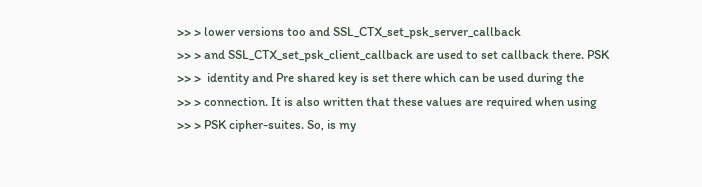>> > lower versions too and SSL_CTX_set_psk_server_callback
>> > and SSL_CTX_set_psk_client_callback are used to set callback there. PSK
>> >  identity and Pre shared key is set there which can be used during the
>> > connection. It is also written that these values are required when using
>> > PSK cipher-suites. So, is my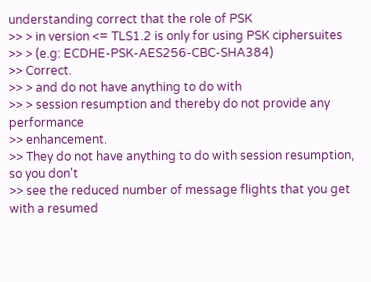understanding correct that the role of PSK
>> > in version <= TLS1.2 is only for using PSK ciphersuites
>> > (e.g: ECDHE-PSK-AES256-CBC-SHA384)
>> Correct.
>> > and do not have anything to do with
>> > session resumption and thereby do not provide any performance
>> enhancement.
>> They do not have anything to do with session resumption, so you don't
>> see the reduced number of message flights that you get with a resumed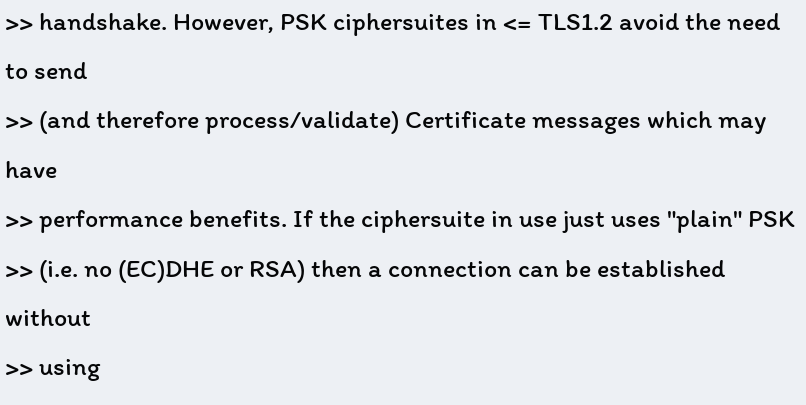>> handshake. However, PSK ciphersuites in <= TLS1.2 avoid the need to send
>> (and therefore process/validate) Certificate messages which may have
>> performance benefits. If the ciphersuite in use just uses "plain" PSK
>> (i.e. no (EC)DHE or RSA) then a connection can be established without
>> using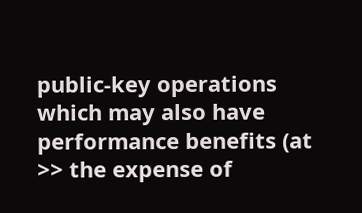public-key operations which may also have performance benefits (at
>> the expense of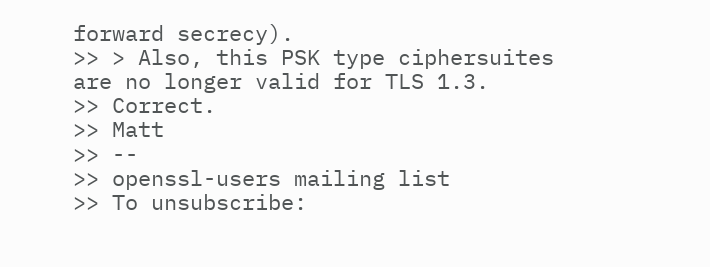forward secrecy).
>> > Also, this PSK type ciphersuites are no longer valid for TLS 1.3.
>> Correct.
>> Matt
>> --
>> openssl-users mailing list
>> To unsubscribe: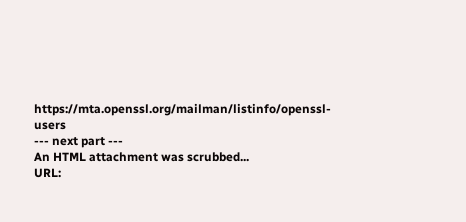https://mta.openssl.org/mailman/listinfo/openssl-users
--- next part ---
An HTML attachment was scrubbed...
URL: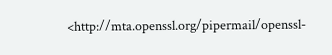<http://mta.openssl.org/pipermail/openssl-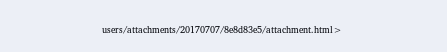users/attachments/20170707/8e8d83e5/attachment.html>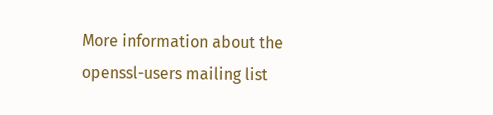More information about the openssl-users mailing list